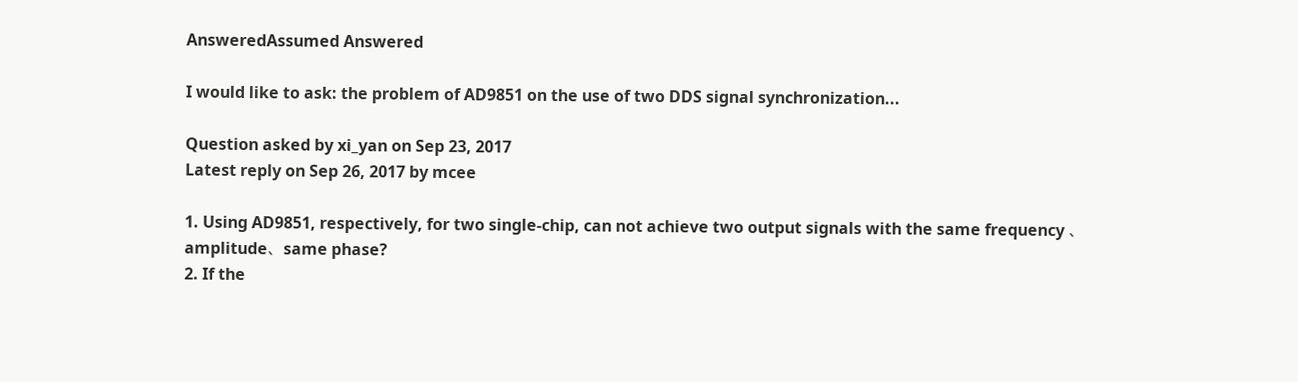AnsweredAssumed Answered

I would like to ask: the problem of AD9851 on the use of two DDS signal synchronization...

Question asked by xi_yan on Sep 23, 2017
Latest reply on Sep 26, 2017 by mcee

1. Using AD9851, respectively, for two single-chip, can not achieve two output signals with the same frequency 、amplitude、same phase?
2. If the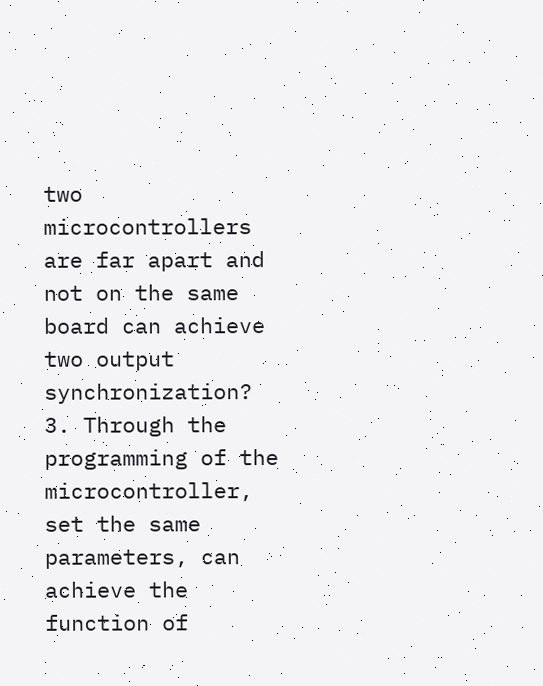two microcontrollers are far apart and not on the same board can achieve two output synchronization?
3. Through the programming of the microcontroller, set the same parameters, can achieve the function of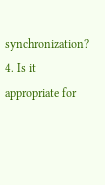synchronization?
4. Is it appropriate for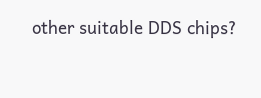other suitable DDS chips?